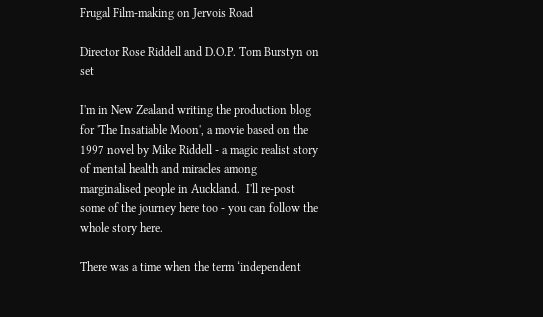Frugal Film-making on Jervois Road

Director Rose Riddell and D.O.P. Tom Burstyn on set

I'm in New Zealand writing the production blog for 'The Insatiable Moon', a movie based on the 1997 novel by Mike Riddell - a magic realist story of mental health and miracles among marginalised people in Auckland.  I'll re-post some of the journey here too - you can follow the whole story here.

There was a time when the term ‘independent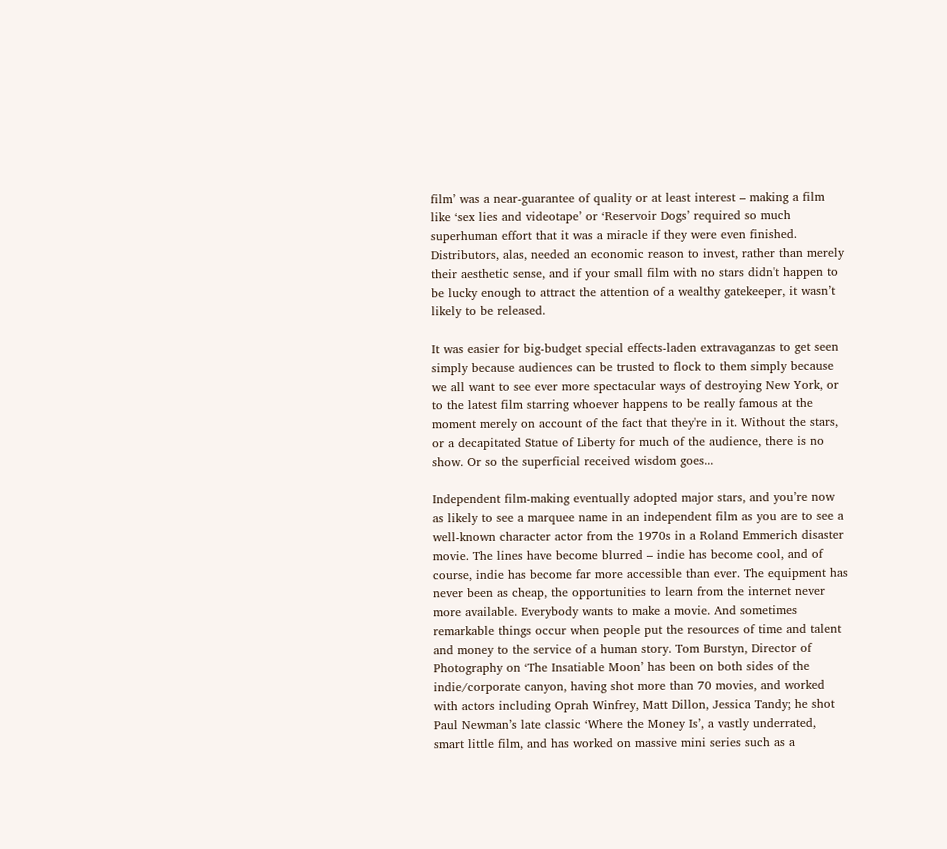film’ was a near-guarantee of quality or at least interest – making a film like ‘sex lies and videotape’ or ‘Reservoir Dogs’ required so much superhuman effort that it was a miracle if they were even finished. Distributors, alas, needed an economic reason to invest, rather than merely their aesthetic sense, and if your small film with no stars didn't happen to be lucky enough to attract the attention of a wealthy gatekeeper, it wasn’t likely to be released.

It was easier for big-budget special effects-laden extravaganzas to get seen simply because audiences can be trusted to flock to them simply because we all want to see ever more spectacular ways of destroying New York, or to the latest film starring whoever happens to be really famous at the moment merely on account of the fact that they're in it. Without the stars, or a decapitated Statue of Liberty for much of the audience, there is no show. Or so the superficial received wisdom goes...

Independent film-making eventually adopted major stars, and you’re now as likely to see a marquee name in an independent film as you are to see a well-known character actor from the 1970s in a Roland Emmerich disaster movie. The lines have become blurred – indie has become cool, and of course, indie has become far more accessible than ever. The equipment has never been as cheap, the opportunities to learn from the internet never more available. Everybody wants to make a movie. And sometimes remarkable things occur when people put the resources of time and talent and money to the service of a human story. Tom Burstyn, Director of Photography on ‘The Insatiable Moon’ has been on both sides of the indie/corporate canyon, having shot more than 70 movies, and worked with actors including Oprah Winfrey, Matt Dillon, Jessica Tandy; he shot Paul Newman’s late classic ‘Where the Money Is’, a vastly underrated, smart little film, and has worked on massive mini series such as a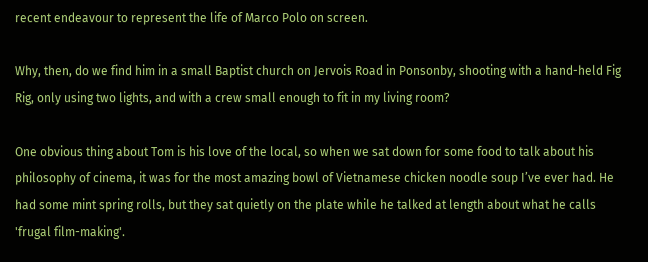recent endeavour to represent the life of Marco Polo on screen.

Why, then, do we find him in a small Baptist church on Jervois Road in Ponsonby, shooting with a hand-held Fig Rig, only using two lights, and with a crew small enough to fit in my living room?

One obvious thing about Tom is his love of the local, so when we sat down for some food to talk about his philosophy of cinema, it was for the most amazing bowl of Vietnamese chicken noodle soup I’ve ever had. He had some mint spring rolls, but they sat quietly on the plate while he talked at length about what he calls 'frugal film-making'.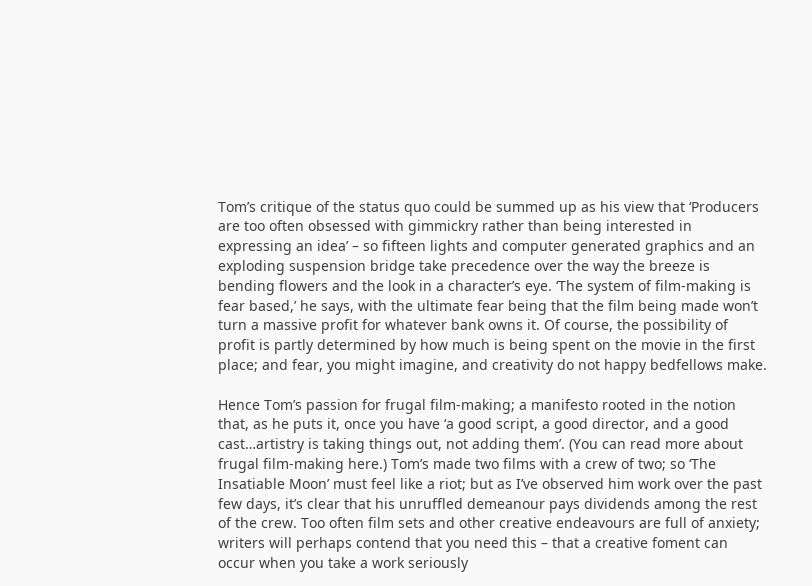Tom’s critique of the status quo could be summed up as his view that ‘Producers are too often obsessed with gimmickry rather than being interested in expressing an idea’ – so fifteen lights and computer generated graphics and an exploding suspension bridge take precedence over the way the breeze is bending flowers and the look in a character’s eye. ‘The system of film-making is fear based,’ he says, with the ultimate fear being that the film being made won’t turn a massive profit for whatever bank owns it. Of course, the possibility of profit is partly determined by how much is being spent on the movie in the first place; and fear, you might imagine, and creativity do not happy bedfellows make.

Hence Tom’s passion for frugal film-making; a manifesto rooted in the notion that, as he puts it, once you have ‘a good script, a good director, and a good cast…artistry is taking things out, not adding them’. (You can read more about frugal film-making here.) Tom’s made two films with a crew of two; so ‘The Insatiable Moon’ must feel like a riot; but as I’ve observed him work over the past few days, it’s clear that his unruffled demeanour pays dividends among the rest of the crew. Too often film sets and other creative endeavours are full of anxiety; writers will perhaps contend that you need this – that a creative foment can occur when you take a work seriously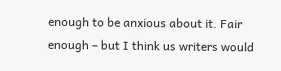enough to be anxious about it. Fair enough – but I think us writers would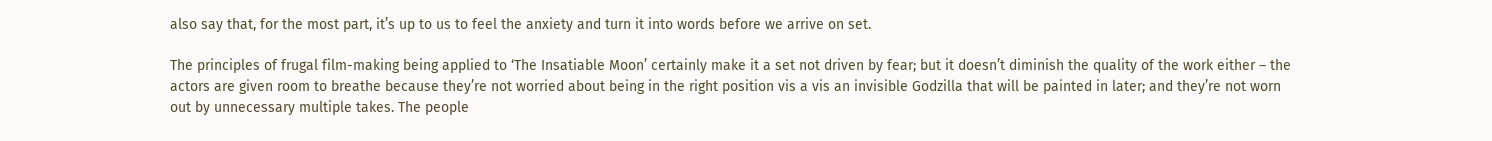also say that, for the most part, it’s up to us to feel the anxiety and turn it into words before we arrive on set.

The principles of frugal film-making being applied to ‘The Insatiable Moon’ certainly make it a set not driven by fear; but it doesn’t diminish the quality of the work either – the actors are given room to breathe because they’re not worried about being in the right position vis a vis an invisible Godzilla that will be painted in later; and they’re not worn out by unnecessary multiple takes. The people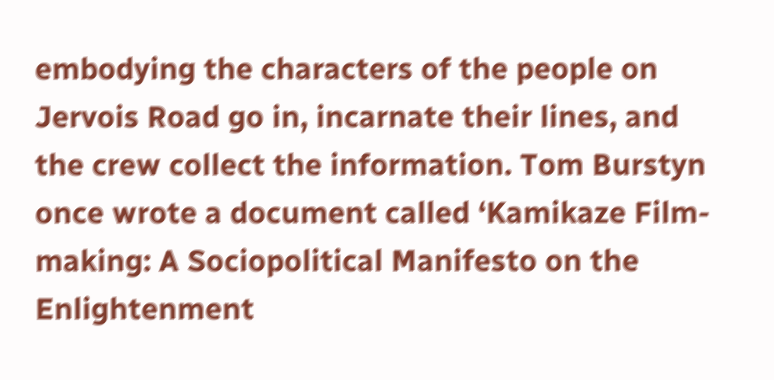embodying the characters of the people on Jervois Road go in, incarnate their lines, and the crew collect the information. Tom Burstyn once wrote a document called ‘Kamikaze Film-making: A Sociopolitical Manifesto on the Enlightenment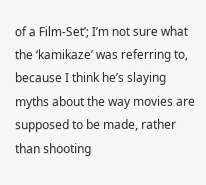of a Film-Set’; I’m not sure what the ‘kamikaze’ was referring to, because I think he’s slaying myths about the way movies are supposed to be made, rather than shooting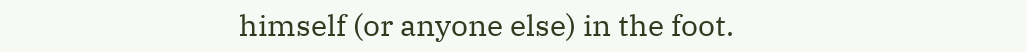himself (or anyone else) in the foot.